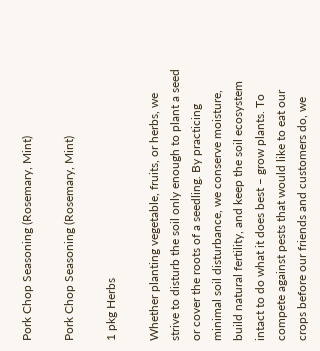Pork Chop Seasoning (Rosemary, Mint)

Pork Chop Seasoning (Rosemary, Mint)

1 pkg Herbs

Whether planting vegetable, fruits, or herbs, we strive to disturb the soil only enough to plant a seed or cover the roots of a seedling. By practicing minimal soil disturbance, we conserve moisture, build natural fertility, and keep the soil ecosystem intact to do what it does best – grow plants. To compete against pests that would like to eat our crops before our friends and customers do, we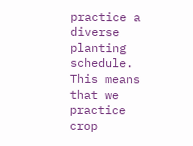practice a diverse planting schedule. This means that we practice crop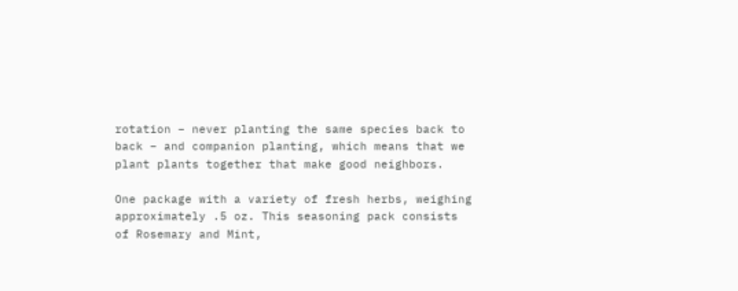rotation – never planting the same species back to back – and companion planting, which means that we plant plants together that make good neighbors.

One package with a variety of fresh herbs, weighing approximately .5 oz. This seasoning pack consists of Rosemary and Mint,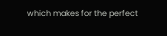which makes for the perfect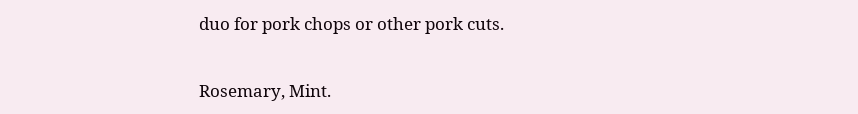duo for pork chops or other pork cuts.


Rosemary, Mint.